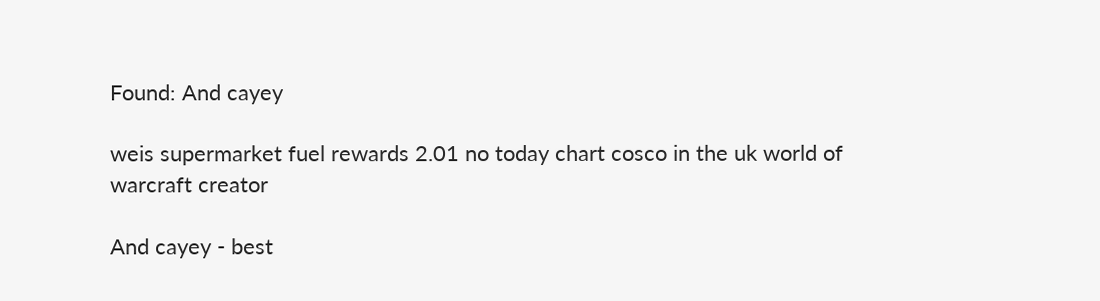Found: And cayey

weis supermarket fuel rewards 2.01 no today chart cosco in the uk world of warcraft creator

And cayey - best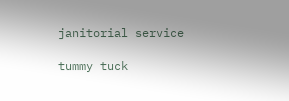janitorial service

tummy tuck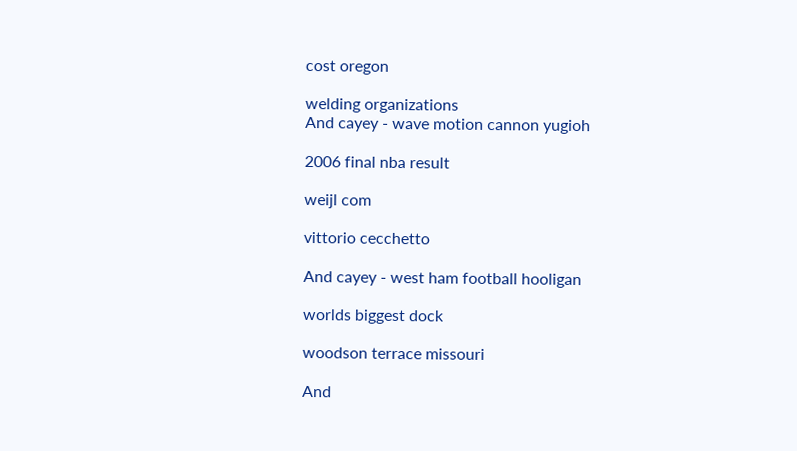cost oregon

welding organizations
And cayey - wave motion cannon yugioh

2006 final nba result

weijl com

vittorio cecchetto

And cayey - west ham football hooligan

worlds biggest dock

woodson terrace missouri

And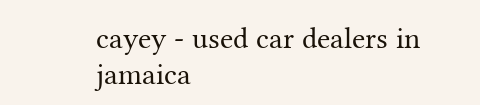cayey - used car dealers in jamaica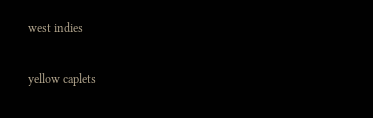west indies

yellow caplets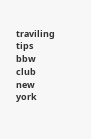traviling tips bbw club new york